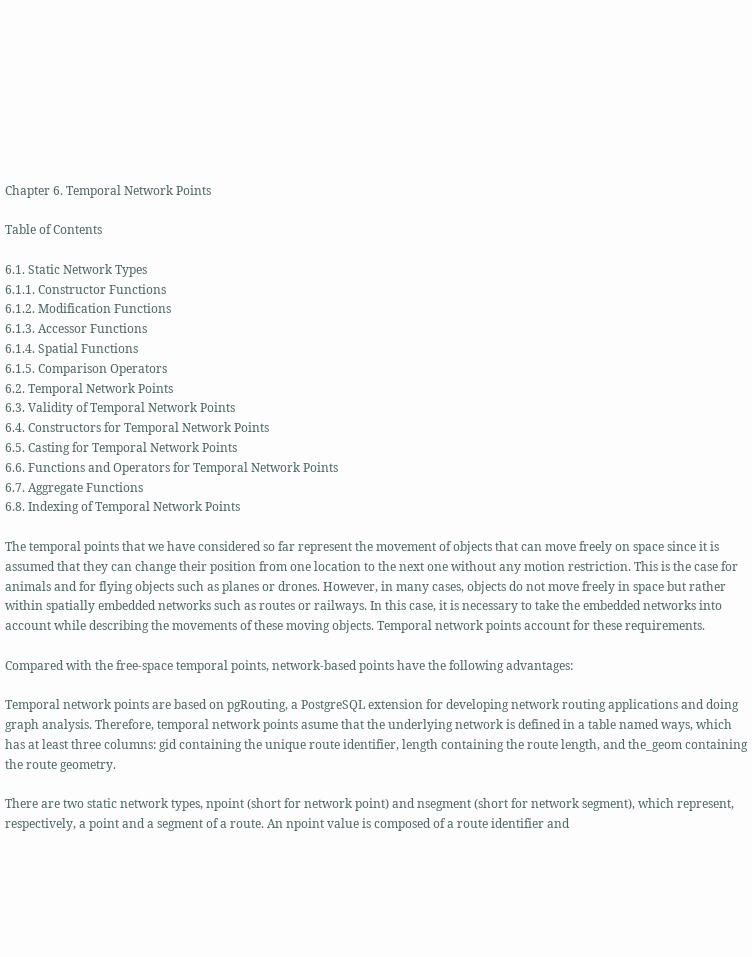Chapter 6. Temporal Network Points

Table of Contents

6.1. Static Network Types
6.1.1. Constructor Functions
6.1.2. Modification Functions
6.1.3. Accessor Functions
6.1.4. Spatial Functions
6.1.5. Comparison Operators
6.2. Temporal Network Points
6.3. Validity of Temporal Network Points
6.4. Constructors for Temporal Network Points
6.5. Casting for Temporal Network Points
6.6. Functions and Operators for Temporal Network Points
6.7. Aggregate Functions
6.8. Indexing of Temporal Network Points

The temporal points that we have considered so far represent the movement of objects that can move freely on space since it is assumed that they can change their position from one location to the next one without any motion restriction. This is the case for animals and for flying objects such as planes or drones. However, in many cases, objects do not move freely in space but rather within spatially embedded networks such as routes or railways. In this case, it is necessary to take the embedded networks into account while describing the movements of these moving objects. Temporal network points account for these requirements.

Compared with the free-space temporal points, network-based points have the following advantages:

Temporal network points are based on pgRouting, a PostgreSQL extension for developing network routing applications and doing graph analysis. Therefore, temporal network points asume that the underlying network is defined in a table named ways, which has at least three columns: gid containing the unique route identifier, length containing the route length, and the_geom containing the route geometry.

There are two static network types, npoint (short for network point) and nsegment (short for network segment), which represent, respectively, a point and a segment of a route. An npoint value is composed of a route identifier and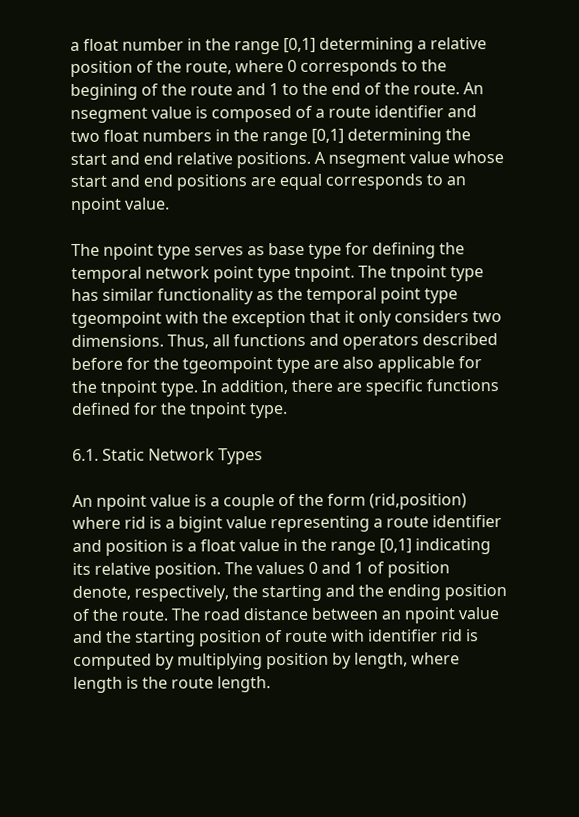a float number in the range [0,1] determining a relative position of the route, where 0 corresponds to the begining of the route and 1 to the end of the route. An nsegment value is composed of a route identifier and two float numbers in the range [0,1] determining the start and end relative positions. A nsegment value whose start and end positions are equal corresponds to an npoint value.

The npoint type serves as base type for defining the temporal network point type tnpoint. The tnpoint type has similar functionality as the temporal point type tgeompoint with the exception that it only considers two dimensions. Thus, all functions and operators described before for the tgeompoint type are also applicable for the tnpoint type. In addition, there are specific functions defined for the tnpoint type.

6.1. Static Network Types

An npoint value is a couple of the form (rid,position) where rid is a bigint value representing a route identifier and position is a float value in the range [0,1] indicating its relative position. The values 0 and 1 of position denote, respectively, the starting and the ending position of the route. The road distance between an npoint value and the starting position of route with identifier rid is computed by multiplying position by length, where length is the route length.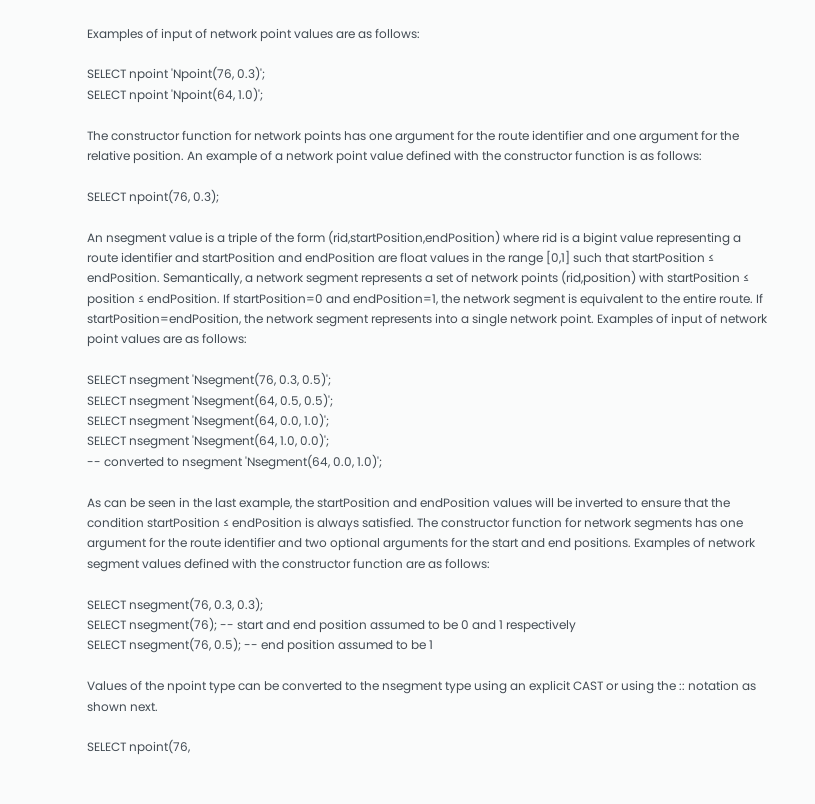Examples of input of network point values are as follows:

SELECT npoint 'Npoint(76, 0.3)';
SELECT npoint 'Npoint(64, 1.0)';

The constructor function for network points has one argument for the route identifier and one argument for the relative position. An example of a network point value defined with the constructor function is as follows:

SELECT npoint(76, 0.3);

An nsegment value is a triple of the form (rid,startPosition,endPosition) where rid is a bigint value representing a route identifier and startPosition and endPosition are float values in the range [0,1] such that startPosition ≤ endPosition. Semantically, a network segment represents a set of network points (rid,position) with startPosition ≤ position ≤ endPosition. If startPosition=0 and endPosition=1, the network segment is equivalent to the entire route. If startPosition=endPosition, the network segment represents into a single network point. Examples of input of network point values are as follows:

SELECT nsegment 'Nsegment(76, 0.3, 0.5)';
SELECT nsegment 'Nsegment(64, 0.5, 0.5)';
SELECT nsegment 'Nsegment(64, 0.0, 1.0)';
SELECT nsegment 'Nsegment(64, 1.0, 0.0)';
-- converted to nsegment 'Nsegment(64, 0.0, 1.0)';

As can be seen in the last example, the startPosition and endPosition values will be inverted to ensure that the condition startPosition ≤ endPosition is always satisfied. The constructor function for network segments has one argument for the route identifier and two optional arguments for the start and end positions. Examples of network segment values defined with the constructor function are as follows:

SELECT nsegment(76, 0.3, 0.3);
SELECT nsegment(76); -- start and end position assumed to be 0 and 1 respectively
SELECT nsegment(76, 0.5); -- end position assumed to be 1

Values of the npoint type can be converted to the nsegment type using an explicit CAST or using the :: notation as shown next.

SELECT npoint(76,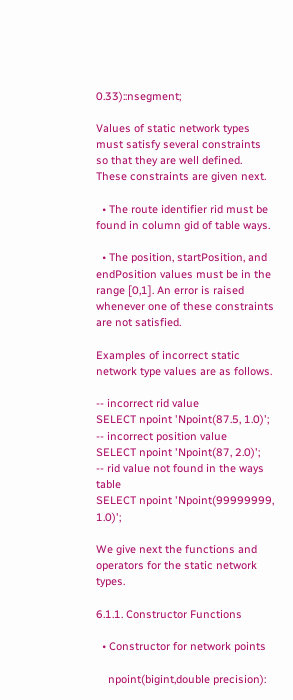0.33)::nsegment;

Values of static network types must satisfy several constraints so that they are well defined. These constraints are given next.

  • The route identifier rid must be found in column gid of table ways.

  • The position, startPosition, and endPosition values must be in the range [0,1]. An error is raised whenever one of these constraints are not satisfied.

Examples of incorrect static network type values are as follows.

-- incorrect rid value
SELECT npoint 'Npoint(87.5, 1.0)';
-- incorrect position value
SELECT npoint 'Npoint(87, 2.0)';
-- rid value not found in the ways table
SELECT npoint 'Npoint(99999999, 1.0)';

We give next the functions and operators for the static network types.

6.1.1. Constructor Functions

  • Constructor for network points

    npoint(bigint,double precision):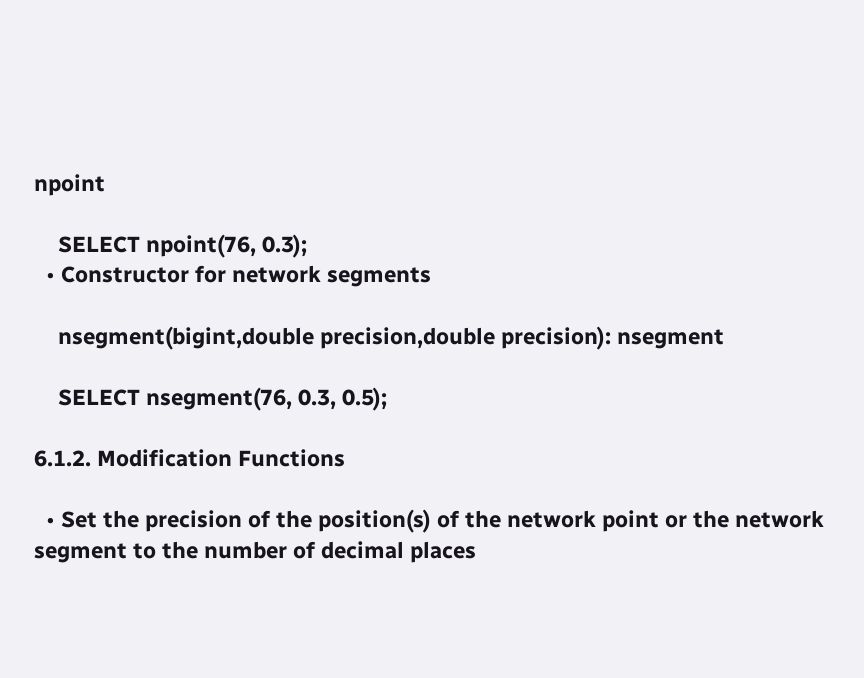npoint

    SELECT npoint(76, 0.3);
  • Constructor for network segments

    nsegment(bigint,double precision,double precision): nsegment

    SELECT nsegment(76, 0.3, 0.5);

6.1.2. Modification Functions

  • Set the precision of the position(s) of the network point or the network segment to the number of decimal places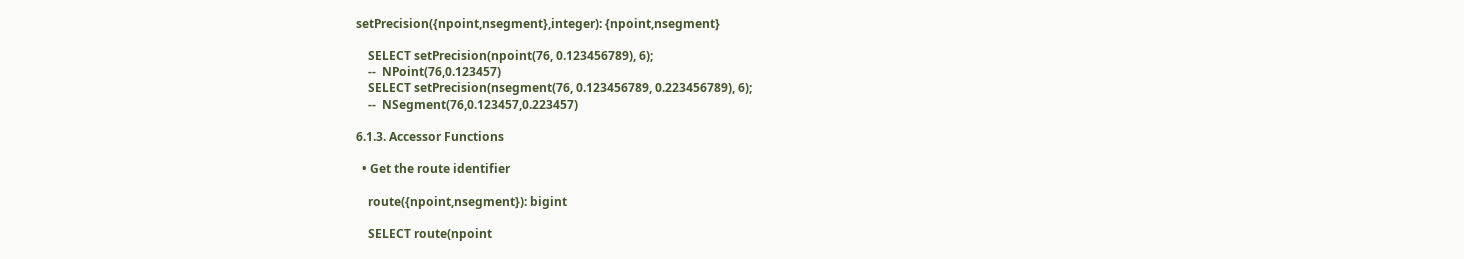setPrecision({npoint,nsegment},integer): {npoint,nsegment}

    SELECT setPrecision(npoint(76, 0.123456789), 6);
    --  NPoint(76,0.123457)
    SELECT setPrecision(nsegment(76, 0.123456789, 0.223456789), 6);
    --  NSegment(76,0.123457,0.223457)

6.1.3. Accessor Functions

  • Get the route identifier

    route({npoint,nsegment}): bigint

    SELECT route(npoint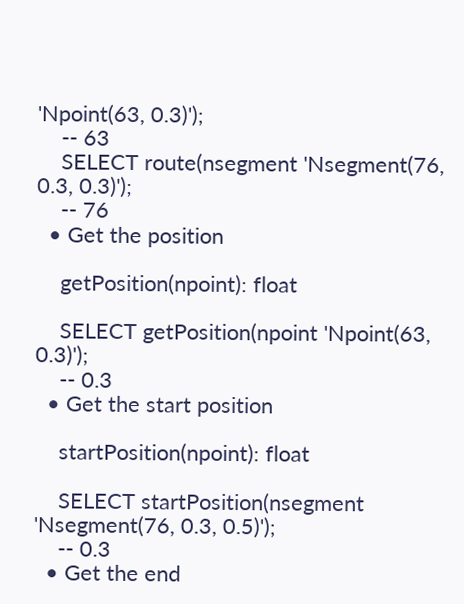'Npoint(63, 0.3)');
    -- 63
    SELECT route(nsegment 'Nsegment(76, 0.3, 0.3)');
    -- 76
  • Get the position

    getPosition(npoint): float

    SELECT getPosition(npoint 'Npoint(63, 0.3)');
    -- 0.3
  • Get the start position

    startPosition(npoint): float

    SELECT startPosition(nsegment 'Nsegment(76, 0.3, 0.5)');
    -- 0.3
  • Get the end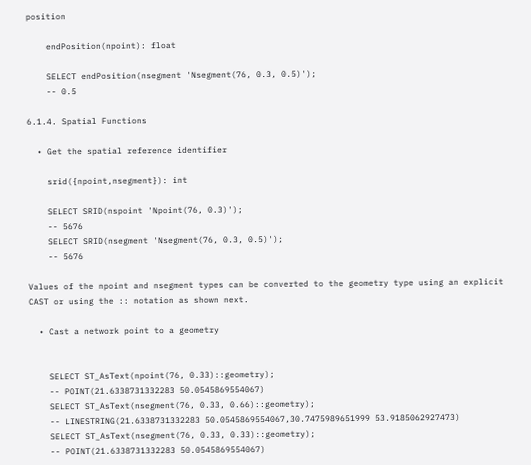position

    endPosition(npoint): float

    SELECT endPosition(nsegment 'Nsegment(76, 0.3, 0.5)');
    -- 0.5

6.1.4. Spatial Functions

  • Get the spatial reference identifier

    srid({npoint,nsegment}): int

    SELECT SRID(nspoint 'Npoint(76, 0.3)');
    -- 5676
    SELECT SRID(nsegment 'Nsegment(76, 0.3, 0.5)');
    -- 5676

Values of the npoint and nsegment types can be converted to the geometry type using an explicit CAST or using the :: notation as shown next.

  • Cast a network point to a geometry


    SELECT ST_AsText(npoint(76, 0.33)::geometry);
    -- POINT(21.6338731332283 50.0545869554067)
    SELECT ST_AsText(nsegment(76, 0.33, 0.66)::geometry);
    -- LINESTRING(21.6338731332283 50.0545869554067,30.7475989651999 53.9185062927473)
    SELECT ST_AsText(nsegment(76, 0.33, 0.33)::geometry);
    -- POINT(21.6338731332283 50.0545869554067)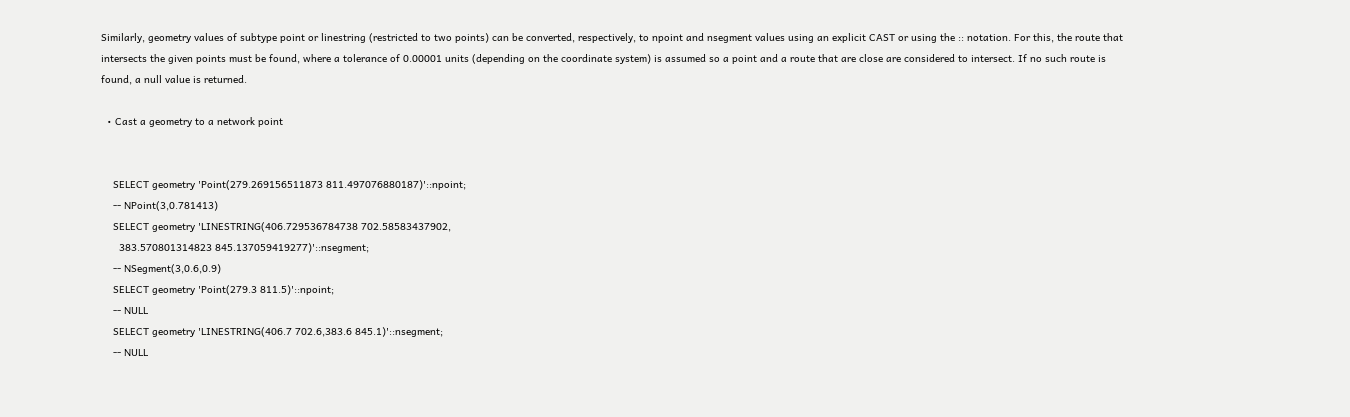Similarly, geometry values of subtype point or linestring (restricted to two points) can be converted, respectively, to npoint and nsegment values using an explicit CAST or using the :: notation. For this, the route that intersects the given points must be found, where a tolerance of 0.00001 units (depending on the coordinate system) is assumed so a point and a route that are close are considered to intersect. If no such route is found, a null value is returned.

  • Cast a geometry to a network point


    SELECT geometry 'Point(279.269156511873 811.497076880187)'::npoint;
    -- NPoint(3,0.781413)
    SELECT geometry 'LINESTRING(406.729536784738 702.58583437902,
      383.570801314823 845.137059419277)'::nsegment;
    -- NSegment(3,0.6,0.9)
    SELECT geometry 'Point(279.3 811.5)'::npoint;
    -- NULL
    SELECT geometry 'LINESTRING(406.7 702.6,383.6 845.1)'::nsegment;
    -- NULL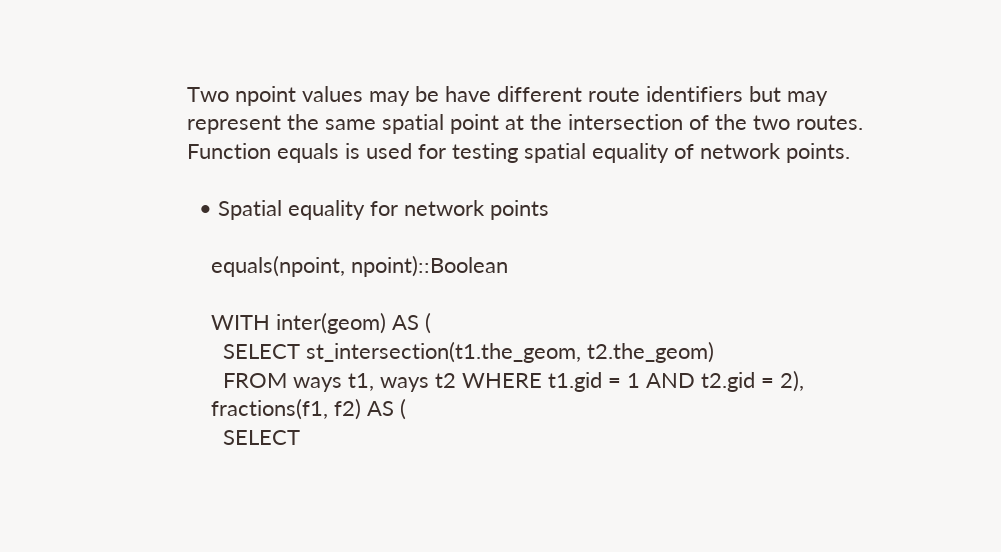Two npoint values may be have different route identifiers but may represent the same spatial point at the intersection of the two routes. Function equals is used for testing spatial equality of network points.

  • Spatial equality for network points

    equals(npoint, npoint)::Boolean

    WITH inter(geom) AS (
      SELECT st_intersection(t1.the_geom, t2.the_geom)
      FROM ways t1, ways t2 WHERE t1.gid = 1 AND t2.gid = 2),
    fractions(f1, f2) AS (
      SELECT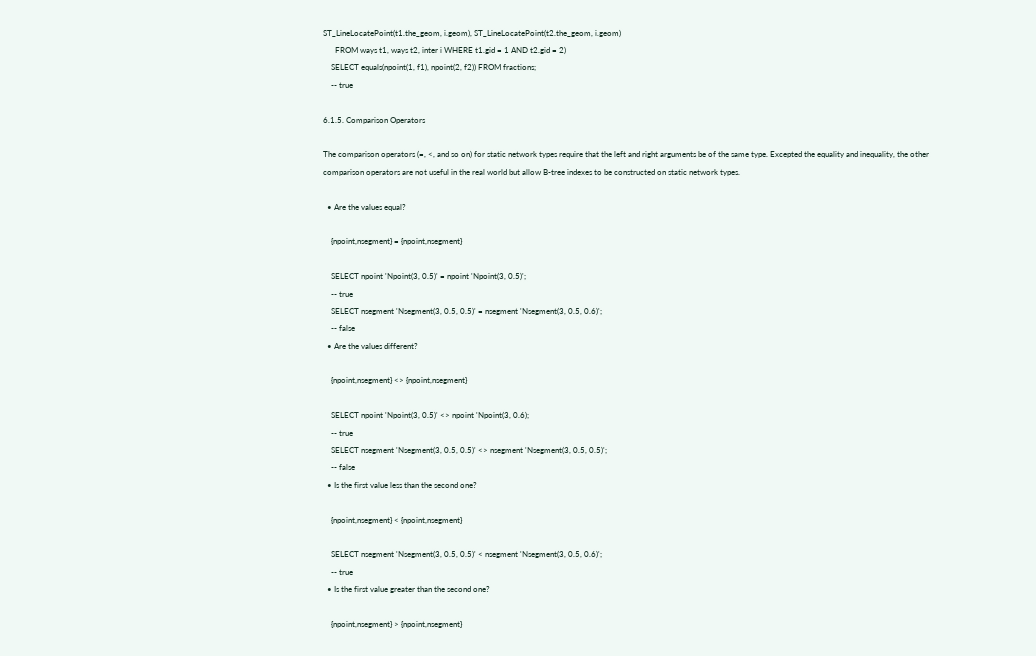ST_LineLocatePoint(t1.the_geom, i.geom), ST_LineLocatePoint(t2.the_geom, i.geom)
      FROM ways t1, ways t2, inter i WHERE t1.gid = 1 AND t2.gid = 2)
    SELECT equals(npoint(1, f1), npoint(2, f2)) FROM fractions;
    -- true

6.1.5. Comparison Operators

The comparison operators (=, <, and so on) for static network types require that the left and right arguments be of the same type. Excepted the equality and inequality, the other comparison operators are not useful in the real world but allow B-tree indexes to be constructed on static network types.

  • Are the values equal?

    {npoint,nsegment} = {npoint,nsegment}

    SELECT npoint 'Npoint(3, 0.5)' = npoint 'Npoint(3, 0.5)';
    -- true
    SELECT nsegment 'Nsegment(3, 0.5, 0.5)' = nsegment 'Nsegment(3, 0.5, 0.6)';
    -- false
  • Are the values different?

    {npoint,nsegment} <> {npoint,nsegment}

    SELECT npoint 'Npoint(3, 0.5)' <> npoint 'Npoint(3, 0.6);
    -- true
    SELECT nsegment 'Nsegment(3, 0.5, 0.5)' <> nsegment 'Nsegment(3, 0.5, 0.5)';
    -- false
  • Is the first value less than the second one?

    {npoint,nsegment} < {npoint,nsegment}

    SELECT nsegment 'Nsegment(3, 0.5, 0.5)' < nsegment 'Nsegment(3, 0.5, 0.6)';
    -- true
  • Is the first value greater than the second one?

    {npoint,nsegment} > {npoint,nsegment}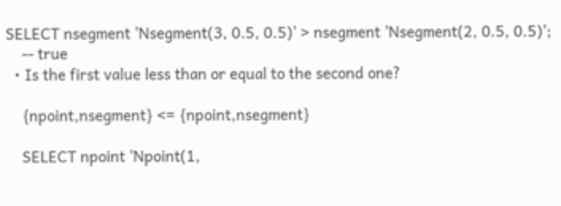SELECT nsegment 'Nsegment(3, 0.5, 0.5)' > nsegment 'Nsegment(2, 0.5, 0.5)';
    -- true
  • Is the first value less than or equal to the second one?

    {npoint,nsegment} <= {npoint,nsegment}

    SELECT npoint 'Npoint(1,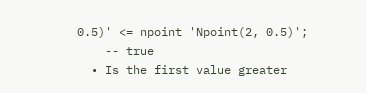0.5)' <= npoint 'Npoint(2, 0.5)';
    -- true
  • Is the first value greater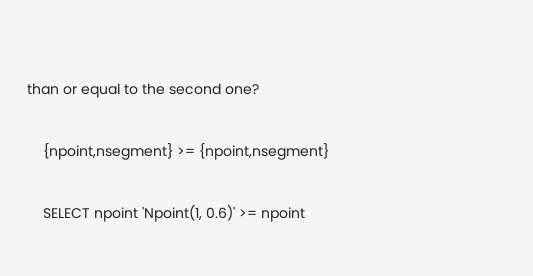than or equal to the second one?

    {npoint,nsegment} >= {npoint,nsegment}

    SELECT npoint 'Npoint(1, 0.6)' >= npoint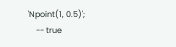'Npoint(1, 0.5)';
    -- true